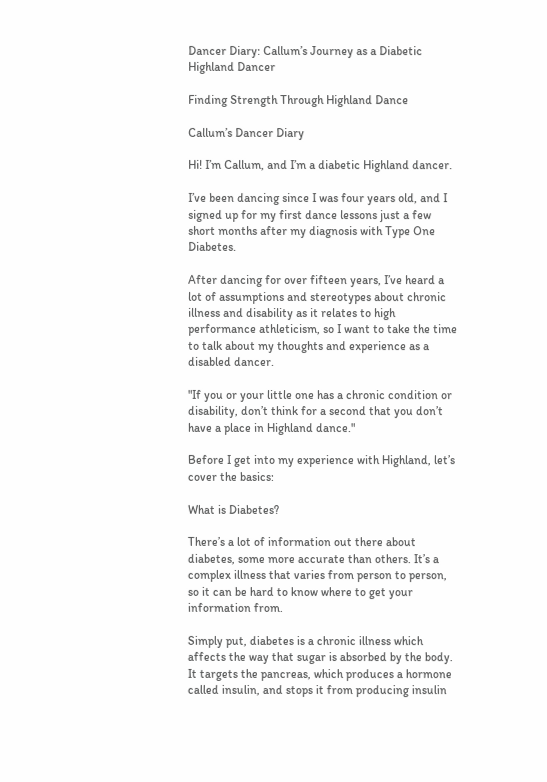Dancer Diary: Callum’s Journey as a Diabetic Highland Dancer

Finding Strength Through Highland Dance

Callum’s Dancer Diary

Hi! I’m Callum, and I’m a diabetic Highland dancer.

I’ve been dancing since I was four years old, and I signed up for my first dance lessons just a few short months after my diagnosis with Type One Diabetes.

After dancing for over fifteen years, I’ve heard a lot of assumptions and stereotypes about chronic illness and disability as it relates to high performance athleticism, so I want to take the time to talk about my thoughts and experience as a disabled dancer.

"If you or your little one has a chronic condition or disability, don’t think for a second that you don’t have a place in Highland dance."

Before I get into my experience with Highland, let’s cover the basics:

What is Diabetes?

There’s a lot of information out there about diabetes, some more accurate than others. It’s a complex illness that varies from person to person, so it can be hard to know where to get your information from.

Simply put, diabetes is a chronic illness which affects the way that sugar is absorbed by the body. It targets the pancreas, which produces a hormone called insulin, and stops it from producing insulin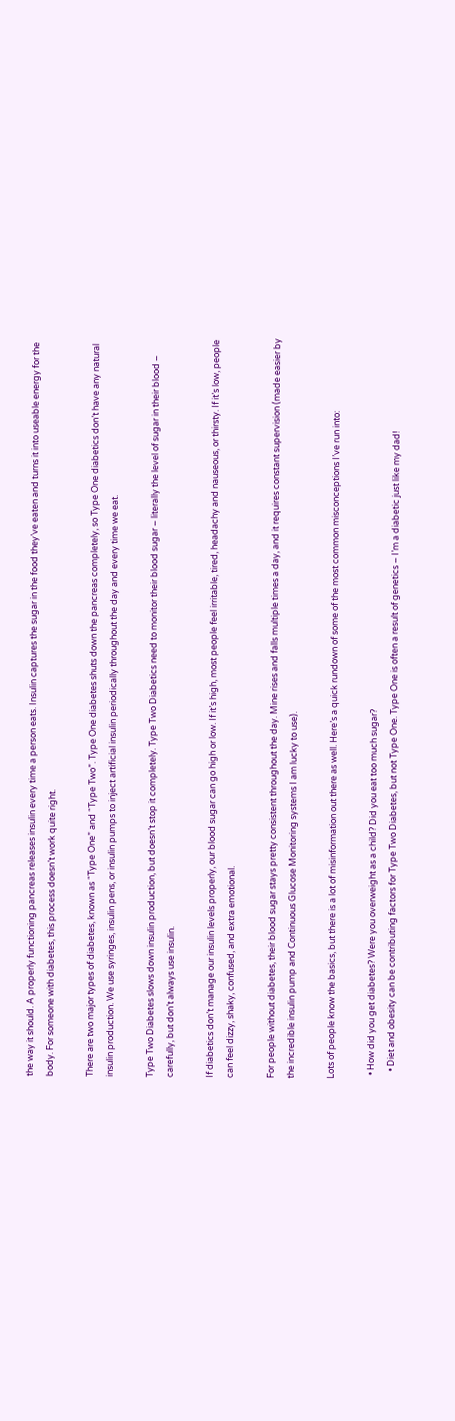the way it should. A properly functioning pancreas releases insulin every time a person eats. Insulin captures the sugar in the food they’ve eaten and turns it into useable energy for the body. For someone with diabetes, this process doesn’t work quite right.

There are two major types of diabetes, known as “Type One” and “Type Two”. Type One diabetes shuts down the pancreas completely, so Type One diabetics don’t have any natural insulin production. We use syringes, insulin pens, or insulin pumps to inject artificial insulin periodically throughout the day and every time we eat.

Type Two Diabetes slows down insulin production, but doesn’t stop it completely. Type Two Diabetics need to monitor their blood sugar – literally the level of sugar in their blood – carefully, but don’t always use insulin.

If diabetics don’t manage our insulin levels properly, our blood sugar can go high or low. If it’s high, most people feel irritable, tired, headachy and nauseous, or thirsty. If it’s low, people can feel dizzy, shaky, confused, and extra emotional.

For people without diabetes, their blood sugar stays pretty consistent throughout the day. Mine rises and falls multiple times a day, and it requires constant supervision (made easier by the incredible insulin pump and Continuous Glucose Monitoring systems I am lucky to use).

Lots of people know the basics, but there is a lot of misinformation out there as well. Here’s a quick rundown of some of the most common misconceptions I’ve run into:

  • How did you get diabetes? Were you overweight as a child? Did you eat too much sugar?
    • Diet and obesity can be contributing factors for Type Two Diabetes, but not Type One. Type One is often a result of genetics – I’m a diabetic just like my dad!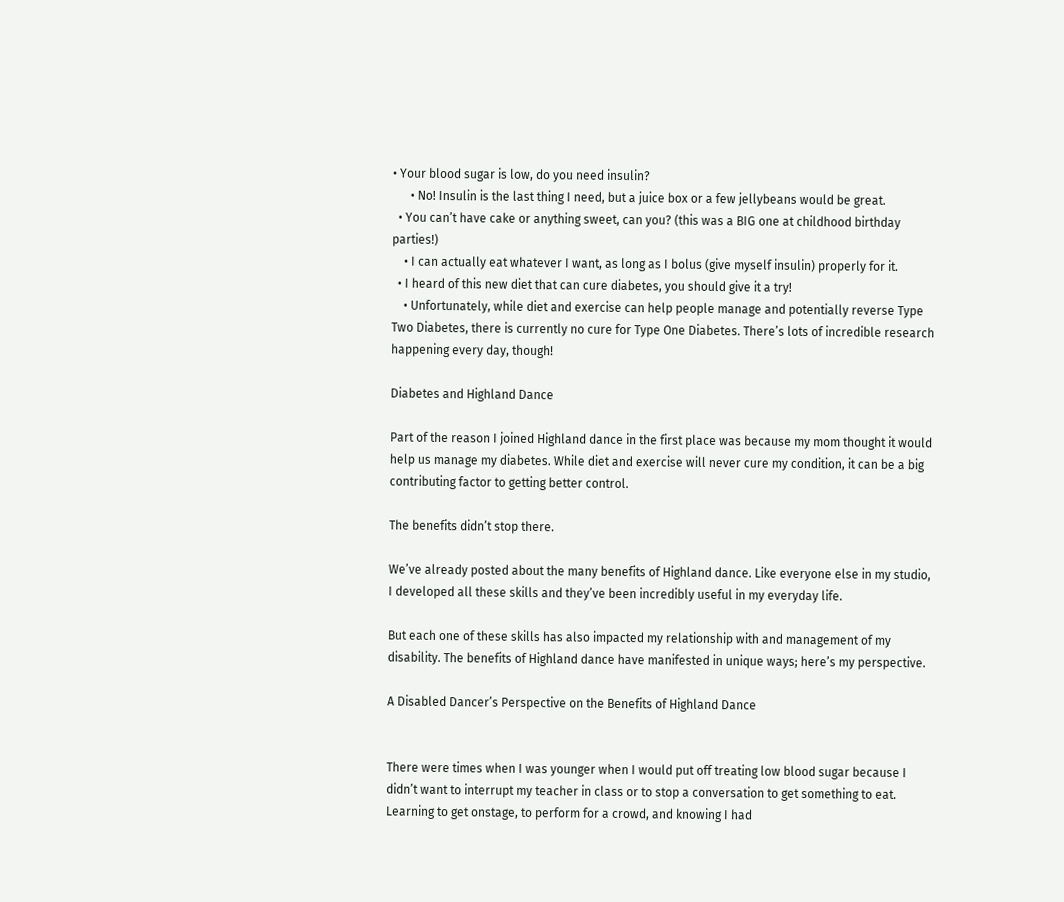• Your blood sugar is low, do you need insulin?
      • No! Insulin is the last thing I need, but a juice box or a few jellybeans would be great.
  • You can’t have cake or anything sweet, can you? (this was a BIG one at childhood birthday parties!)
    • I can actually eat whatever I want, as long as I bolus (give myself insulin) properly for it.
  • I heard of this new diet that can cure diabetes, you should give it a try!
    • Unfortunately, while diet and exercise can help people manage and potentially reverse Type Two Diabetes, there is currently no cure for Type One Diabetes. There’s lots of incredible research happening every day, though!

Diabetes and Highland Dance

Part of the reason I joined Highland dance in the first place was because my mom thought it would help us manage my diabetes. While diet and exercise will never cure my condition, it can be a big contributing factor to getting better control.

The benefits didn’t stop there.

We’ve already posted about the many benefits of Highland dance. Like everyone else in my studio, I developed all these skills and they’ve been incredibly useful in my everyday life.

But each one of these skills has also impacted my relationship with and management of my disability. The benefits of Highland dance have manifested in unique ways; here’s my perspective.

A Disabled Dancer’s Perspective on the Benefits of Highland Dance


There were times when I was younger when I would put off treating low blood sugar because I didn’t want to interrupt my teacher in class or to stop a conversation to get something to eat. Learning to get onstage, to perform for a crowd, and knowing I had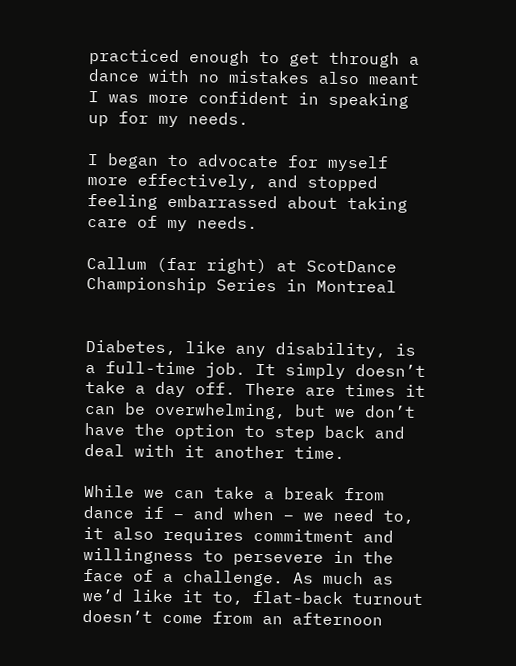practiced enough to get through a dance with no mistakes also meant I was more confident in speaking up for my needs.

I began to advocate for myself more effectively, and stopped feeling embarrassed about taking care of my needs.

Callum (far right) at ScotDance Championship Series in Montreal


Diabetes, like any disability, is a full-time job. It simply doesn’t take a day off. There are times it can be overwhelming, but we don’t have the option to step back and deal with it another time.

While we can take a break from dance if – and when – we need to, it also requires commitment and willingness to persevere in the face of a challenge. As much as we’d like it to, flat-back turnout doesn’t come from an afternoon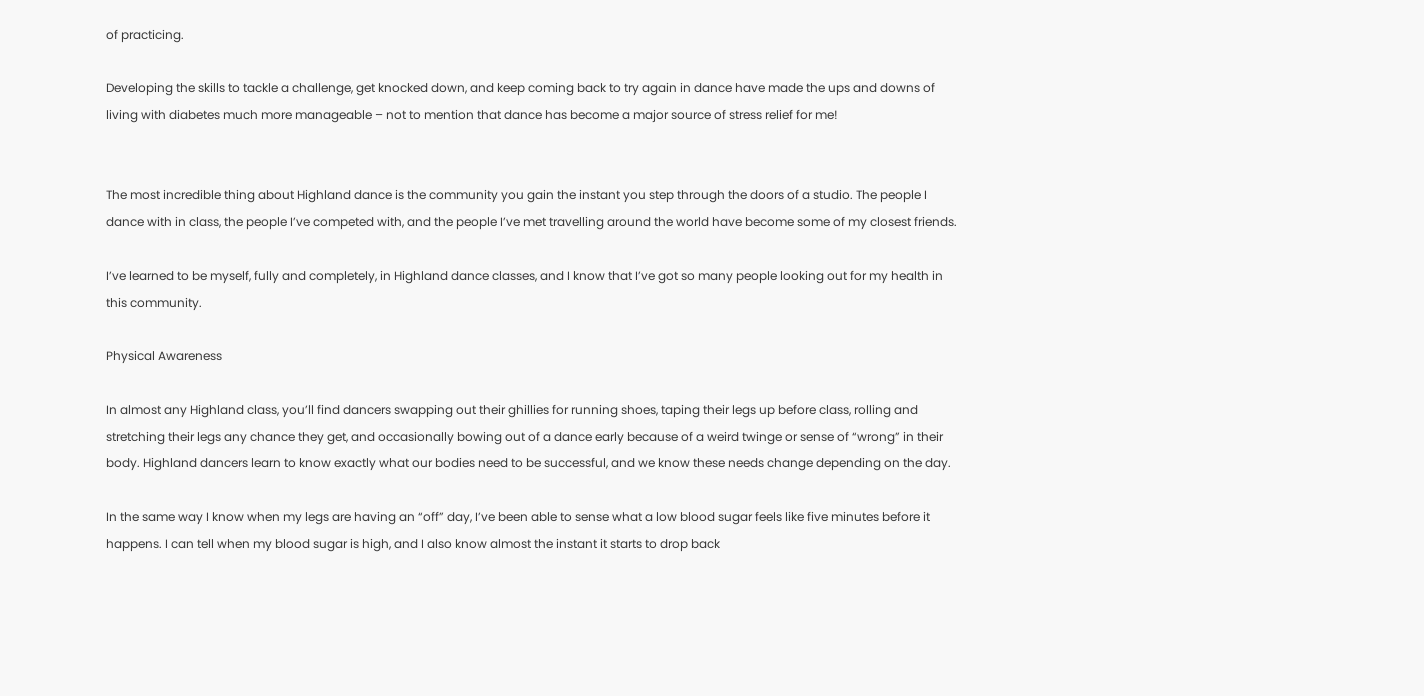of practicing.

Developing the skills to tackle a challenge, get knocked down, and keep coming back to try again in dance have made the ups and downs of living with diabetes much more manageable – not to mention that dance has become a major source of stress relief for me!


The most incredible thing about Highland dance is the community you gain the instant you step through the doors of a studio. The people I dance with in class, the people I’ve competed with, and the people I’ve met travelling around the world have become some of my closest friends.

I’ve learned to be myself, fully and completely, in Highland dance classes, and I know that I’ve got so many people looking out for my health in this community.

Physical Awareness

In almost any Highland class, you’ll find dancers swapping out their ghillies for running shoes, taping their legs up before class, rolling and stretching their legs any chance they get, and occasionally bowing out of a dance early because of a weird twinge or sense of “wrong” in their body. Highland dancers learn to know exactly what our bodies need to be successful, and we know these needs change depending on the day.

In the same way I know when my legs are having an “off” day, I’ve been able to sense what a low blood sugar feels like five minutes before it happens. I can tell when my blood sugar is high, and I also know almost the instant it starts to drop back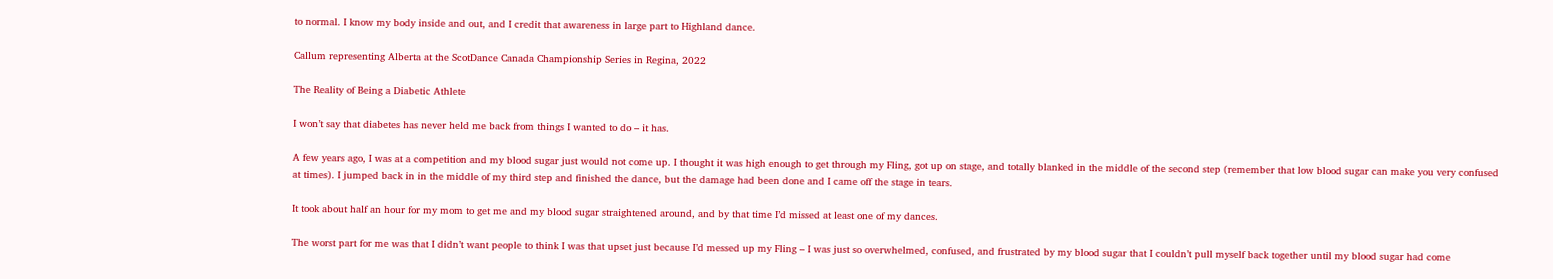to normal. I know my body inside and out, and I credit that awareness in large part to Highland dance.

Callum representing Alberta at the ScotDance Canada Championship Series in Regina, 2022

The Reality of Being a Diabetic Athlete

I won’t say that diabetes has never held me back from things I wanted to do – it has.

A few years ago, I was at a competition and my blood sugar just would not come up. I thought it was high enough to get through my Fling, got up on stage, and totally blanked in the middle of the second step (remember that low blood sugar can make you very confused at times). I jumped back in in the middle of my third step and finished the dance, but the damage had been done and I came off the stage in tears.

It took about half an hour for my mom to get me and my blood sugar straightened around, and by that time I’d missed at least one of my dances.

The worst part for me was that I didn’t want people to think I was that upset just because I’d messed up my Fling – I was just so overwhelmed, confused, and frustrated by my blood sugar that I couldn’t pull myself back together until my blood sugar had come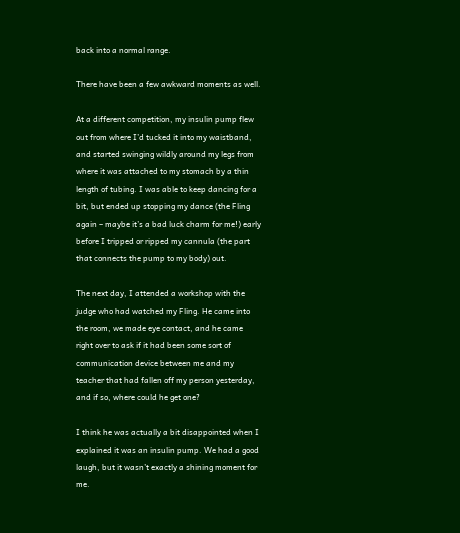back into a normal range.

There have been a few awkward moments as well.

At a different competition, my insulin pump flew out from where I’d tucked it into my waistband, and started swinging wildly around my legs from where it was attached to my stomach by a thin length of tubing. I was able to keep dancing for a bit, but ended up stopping my dance (the Fling again – maybe it’s a bad luck charm for me!) early before I tripped or ripped my cannula (the part that connects the pump to my body) out.

The next day, I attended a workshop with the judge who had watched my Fling. He came into the room, we made eye contact, and he came right over to ask if it had been some sort of communication device between me and my teacher that had fallen off my person yesterday, and if so, where could he get one?

I think he was actually a bit disappointed when I explained it was an insulin pump. We had a good laugh, but it wasn’t exactly a shining moment for me.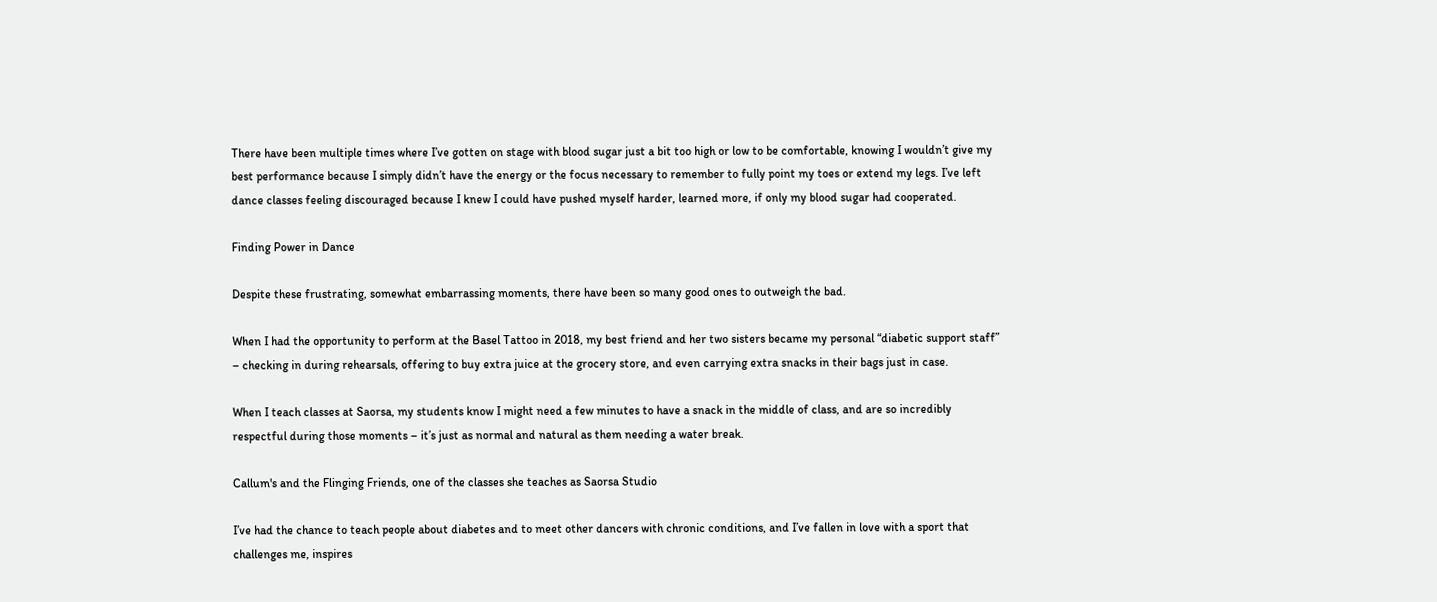There have been multiple times where I’ve gotten on stage with blood sugar just a bit too high or low to be comfortable, knowing I wouldn’t give my best performance because I simply didn’t have the energy or the focus necessary to remember to fully point my toes or extend my legs. I’ve left dance classes feeling discouraged because I knew I could have pushed myself harder, learned more, if only my blood sugar had cooperated.

Finding Power in Dance

Despite these frustrating, somewhat embarrassing moments, there have been so many good ones to outweigh the bad.

When I had the opportunity to perform at the Basel Tattoo in 2018, my best friend and her two sisters became my personal “diabetic support staff” – checking in during rehearsals, offering to buy extra juice at the grocery store, and even carrying extra snacks in their bags just in case.

When I teach classes at Saorsa, my students know I might need a few minutes to have a snack in the middle of class, and are so incredibly respectful during those moments – it’s just as normal and natural as them needing a water break.

Callum's and the Flinging Friends, one of the classes she teaches as Saorsa Studio

I’ve had the chance to teach people about diabetes and to meet other dancers with chronic conditions, and I’ve fallen in love with a sport that challenges me, inspires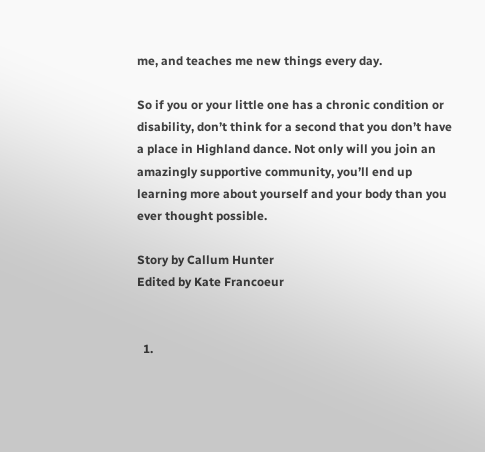me, and teaches me new things every day.

So if you or your little one has a chronic condition or disability, don’t think for a second that you don’t have a place in Highland dance. Not only will you join an amazingly supportive community, you’ll end up learning more about yourself and your body than you ever thought possible.

Story by Callum Hunter
Edited by Kate Francoeur


  1.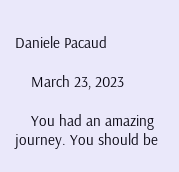Daniele Pacaud

    March 23, 2023

    You had an amazing journey. You should be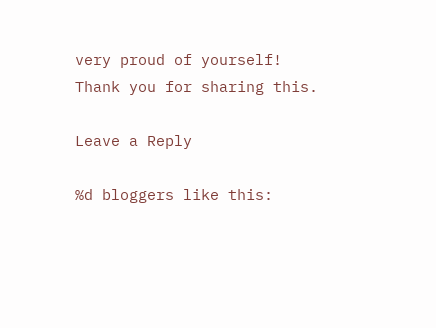very proud of yourself! Thank you for sharing this.

Leave a Reply

%d bloggers like this: